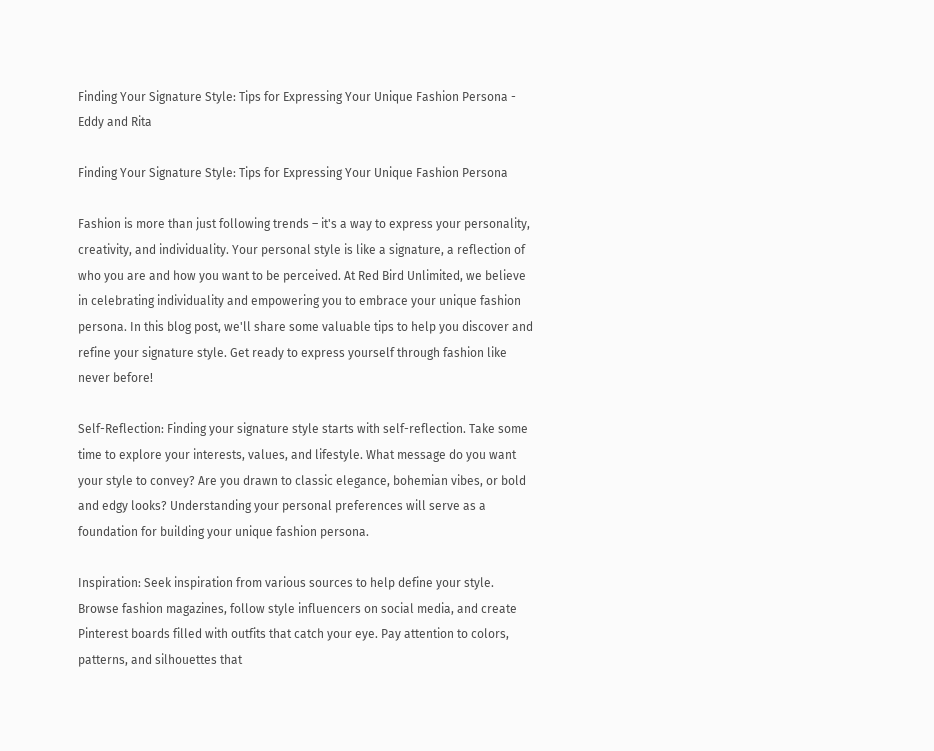Finding Your Signature Style: Tips for Expressing Your Unique Fashion Persona - Eddy and Rita

Finding Your Signature Style: Tips for Expressing Your Unique Fashion Persona

Fashion is more than just following trends – it's a way to express your personality, creativity, and individuality. Your personal style is like a signature, a reflection of who you are and how you want to be perceived. At Red Bird Unlimited, we believe in celebrating individuality and empowering you to embrace your unique fashion persona. In this blog post, we'll share some valuable tips to help you discover and refine your signature style. Get ready to express yourself through fashion like never before!

Self-Reflection: Finding your signature style starts with self-reflection. Take some time to explore your interests, values, and lifestyle. What message do you want your style to convey? Are you drawn to classic elegance, bohemian vibes, or bold and edgy looks? Understanding your personal preferences will serve as a foundation for building your unique fashion persona.

Inspiration: Seek inspiration from various sources to help define your style. Browse fashion magazines, follow style influencers on social media, and create Pinterest boards filled with outfits that catch your eye. Pay attention to colors, patterns, and silhouettes that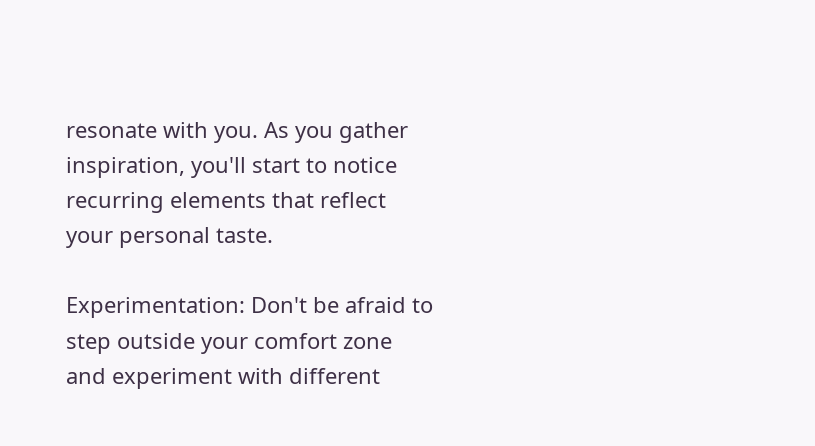resonate with you. As you gather inspiration, you'll start to notice recurring elements that reflect your personal taste.

Experimentation: Don't be afraid to step outside your comfort zone and experiment with different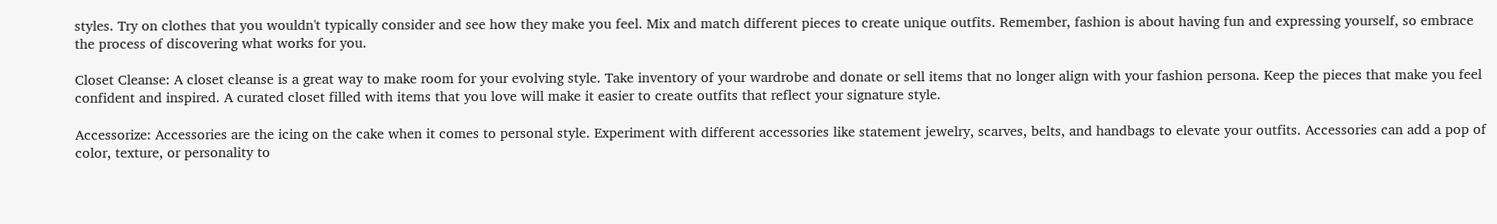styles. Try on clothes that you wouldn't typically consider and see how they make you feel. Mix and match different pieces to create unique outfits. Remember, fashion is about having fun and expressing yourself, so embrace the process of discovering what works for you.

Closet Cleanse: A closet cleanse is a great way to make room for your evolving style. Take inventory of your wardrobe and donate or sell items that no longer align with your fashion persona. Keep the pieces that make you feel confident and inspired. A curated closet filled with items that you love will make it easier to create outfits that reflect your signature style.

Accessorize: Accessories are the icing on the cake when it comes to personal style. Experiment with different accessories like statement jewelry, scarves, belts, and handbags to elevate your outfits. Accessories can add a pop of color, texture, or personality to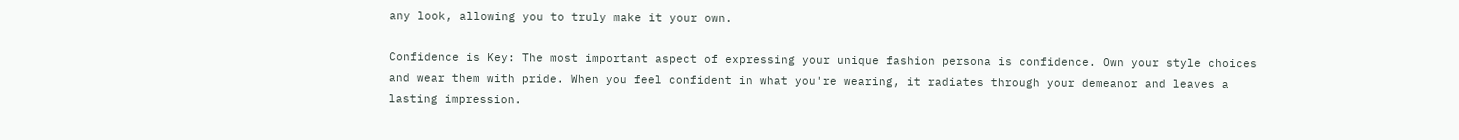any look, allowing you to truly make it your own.

Confidence is Key: The most important aspect of expressing your unique fashion persona is confidence. Own your style choices and wear them with pride. When you feel confident in what you're wearing, it radiates through your demeanor and leaves a lasting impression.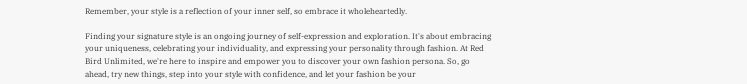Remember, your style is a reflection of your inner self, so embrace it wholeheartedly.

Finding your signature style is an ongoing journey of self-expression and exploration. It's about embracing your uniqueness, celebrating your individuality, and expressing your personality through fashion. At Red Bird Unlimited, we're here to inspire and empower you to discover your own fashion persona. So, go ahead, try new things, step into your style with confidence, and let your fashion be your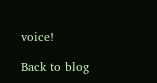voice!

Back to blog